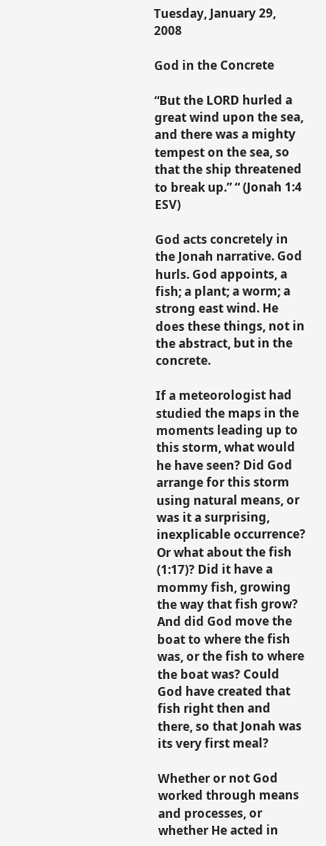Tuesday, January 29, 2008

God in the Concrete

“But the LORD hurled a great wind upon the sea, and there was a mighty tempest on the sea, so that the ship threatened to break up.” “ (Jonah 1:4 ESV)

God acts concretely in the Jonah narrative. God hurls. God appoints, a fish; a plant; a worm; a strong east wind. He does these things, not in the abstract, but in the concrete.

If a meteorologist had studied the maps in the moments leading up to this storm, what would he have seen? Did God arrange for this storm using natural means, or was it a surprising, inexplicable occurrence? Or what about the fish (1:17)? Did it have a mommy fish, growing the way that fish grow? And did God move the boat to where the fish was, or the fish to where the boat was? Could God have created that fish right then and there, so that Jonah was its very first meal?

Whether or not God worked through means and processes, or whether He acted in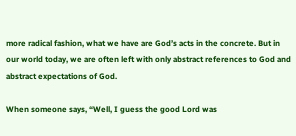more radical fashion, what we have are God’s acts in the concrete. But in our world today, we are often left with only abstract references to God and abstract expectations of God.

When someone says, “Well, I guess the good Lord was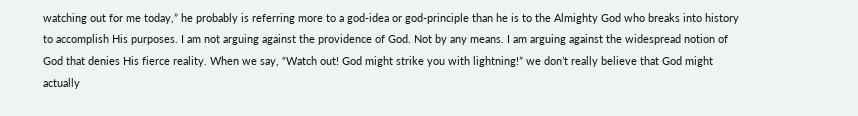watching out for me today,” he probably is referring more to a god-idea or god-principle than he is to the Almighty God who breaks into history to accomplish His purposes. I am not arguing against the providence of God. Not by any means. I am arguing against the widespread notion of God that denies His fierce reality. When we say, “Watch out! God might strike you with lightning!” we don’t really believe that God might actually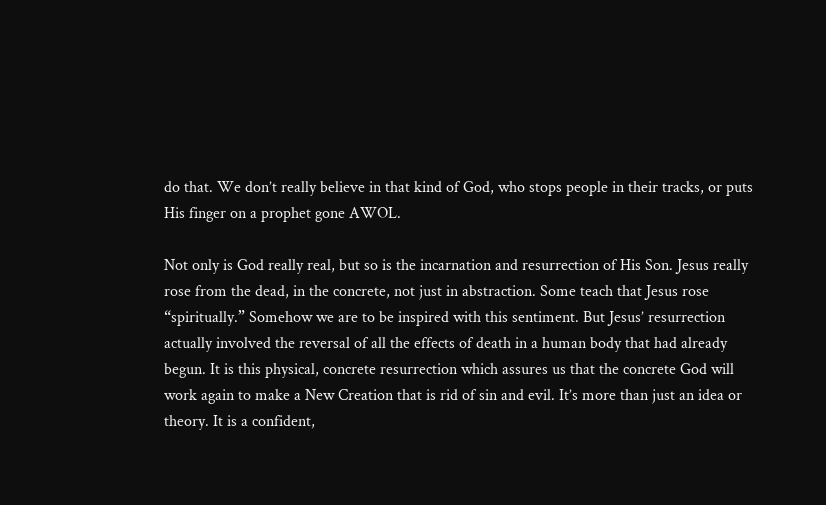do that. We don’t really believe in that kind of God, who stops people in their tracks, or puts His finger on a prophet gone AWOL.

Not only is God really real, but so is the incarnation and resurrection of His Son. Jesus really rose from the dead, in the concrete, not just in abstraction. Some teach that Jesus rose “spiritually.” Somehow we are to be inspired with this sentiment. But Jesus’ resurrection actually involved the reversal of all the effects of death in a human body that had already begun. It is this physical, concrete resurrection which assures us that the concrete God will work again to make a New Creation that is rid of sin and evil. It’s more than just an idea or theory. It is a confident,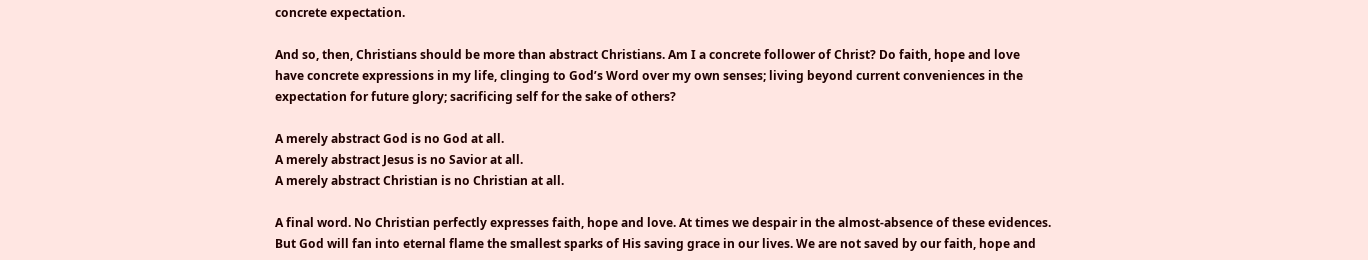concrete expectation.

And so, then, Christians should be more than abstract Christians. Am I a concrete follower of Christ? Do faith, hope and love have concrete expressions in my life, clinging to God’s Word over my own senses; living beyond current conveniences in the expectation for future glory; sacrificing self for the sake of others?

A merely abstract God is no God at all.
A merely abstract Jesus is no Savior at all.
A merely abstract Christian is no Christian at all.

A final word. No Christian perfectly expresses faith, hope and love. At times we despair in the almost-absence of these evidences. But God will fan into eternal flame the smallest sparks of His saving grace in our lives. We are not saved by our faith, hope and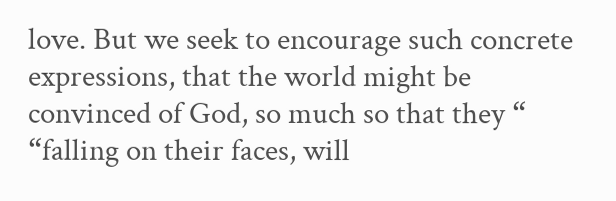love. But we seek to encourage such concrete expressions, that the world might be convinced of God, so much so that they “ “falling on their faces, will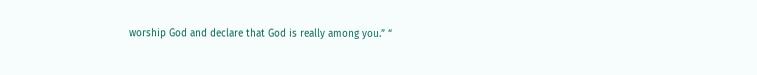worship God and declare that God is really among you.” “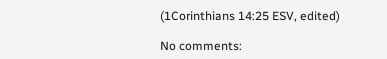(1Corinthians 14:25 ESV, edited)

No comments: